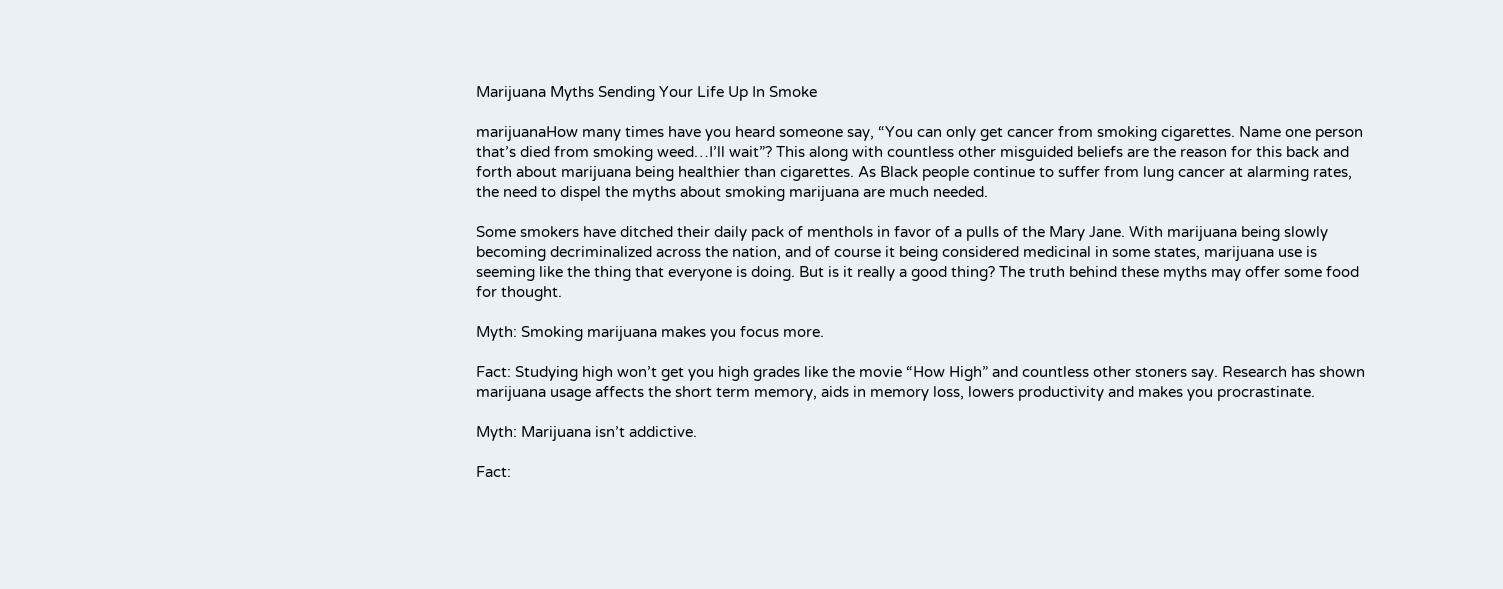Marijuana Myths Sending Your Life Up In Smoke

marijuanaHow many times have you heard someone say, “You can only get cancer from smoking cigarettes. Name one person that’s died from smoking weed…I’ll wait”? This along with countless other misguided beliefs are the reason for this back and forth about marijuana being healthier than cigarettes. As Black people continue to suffer from lung cancer at alarming rates, the need to dispel the myths about smoking marijuana are much needed.

Some smokers have ditched their daily pack of menthols in favor of a pulls of the Mary Jane. With marijuana being slowly becoming decriminalized across the nation, and of course it being considered medicinal in some states, marijuana use is seeming like the thing that everyone is doing. But is it really a good thing? The truth behind these myths may offer some food for thought.

Myth: Smoking marijuana makes you focus more.

Fact: Studying high won’t get you high grades like the movie “How High” and countless other stoners say. Research has shown marijuana usage affects the short term memory, aids in memory loss, lowers productivity and makes you procrastinate.

Myth: Marijuana isn’t addictive.

Fact: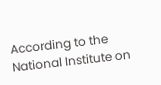According to the National Institute on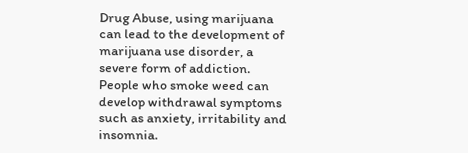Drug Abuse, using marijuana can lead to the development of marijuana use disorder, a severe form of addiction. People who smoke weed can develop withdrawal symptoms such as anxiety, irritability and insomnia.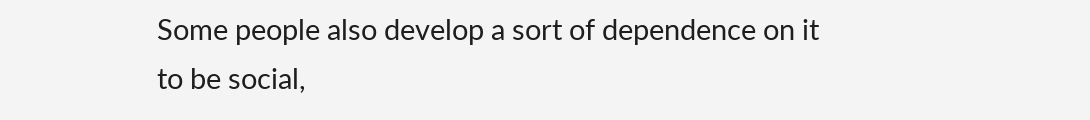Some people also develop a sort of dependence on it to be social,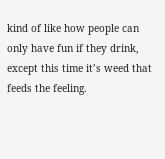kind of like how people can only have fun if they drink, except this time it’s weed that feeds the feeling.